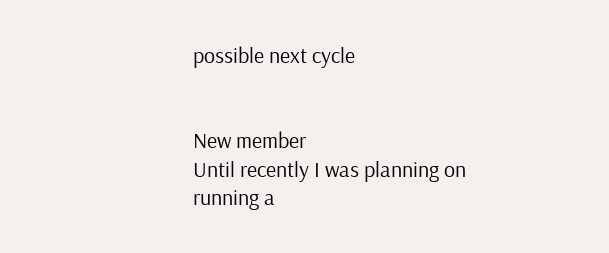possible next cycle


New member
Until recently I was planning on running a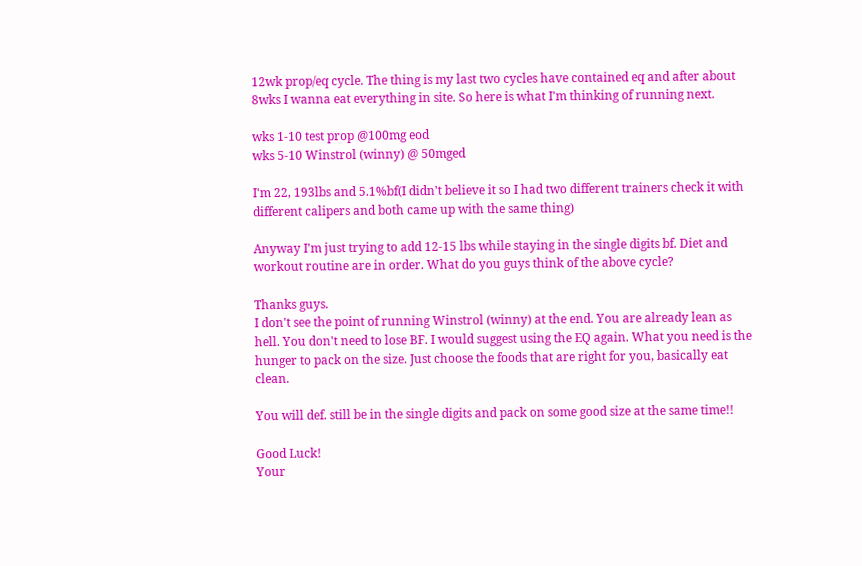12wk prop/eq cycle. The thing is my last two cycles have contained eq and after about 8wks I wanna eat everything in site. So here is what I'm thinking of running next.

wks 1-10 test prop @100mg eod
wks 5-10 Winstrol (winny) @ 50mged

I'm 22, 193lbs and 5.1%bf(I didn't believe it so I had two different trainers check it with different calipers and both came up with the same thing)

Anyway I'm just trying to add 12-15 lbs while staying in the single digits bf. Diet and workout routine are in order. What do you guys think of the above cycle?

Thanks guys.
I don't see the point of running Winstrol (winny) at the end. You are already lean as hell. You don't need to lose BF. I would suggest using the EQ again. What you need is the hunger to pack on the size. Just choose the foods that are right for you, basically eat clean.

You will def. still be in the single digits and pack on some good size at the same time!!

Good Luck!
Your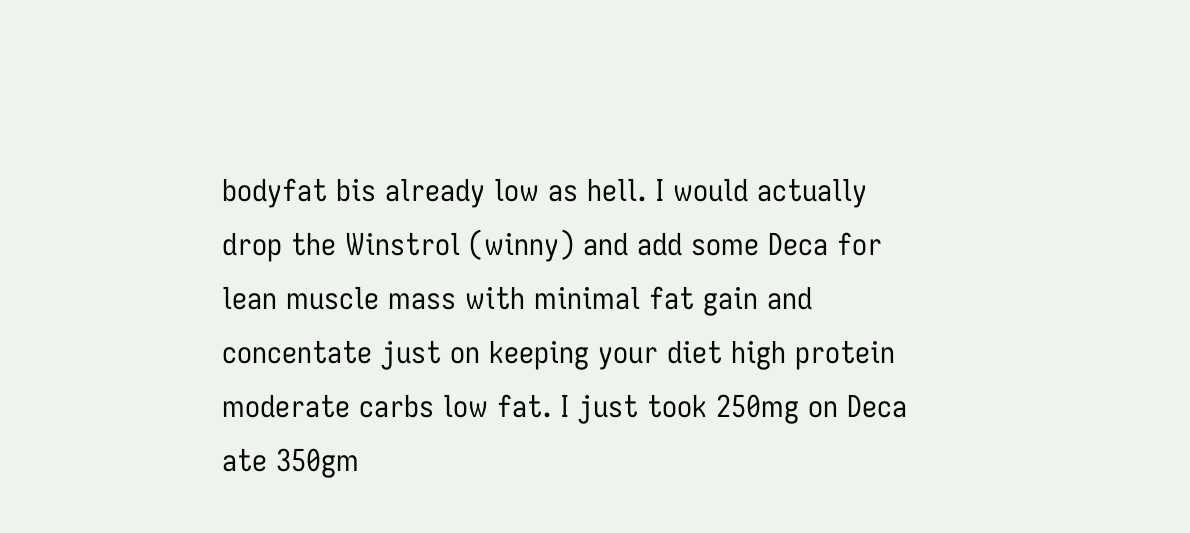bodyfat bis already low as hell. I would actually drop the Winstrol (winny) and add some Deca for lean muscle mass with minimal fat gain and concentate just on keeping your diet high protein moderate carbs low fat. I just took 250mg on Deca ate 350gm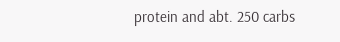protein and abt. 250 carbs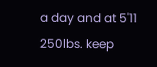a day and at 5'11 250lbs. keep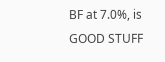BF at 7.0%, is GOOD STUFF